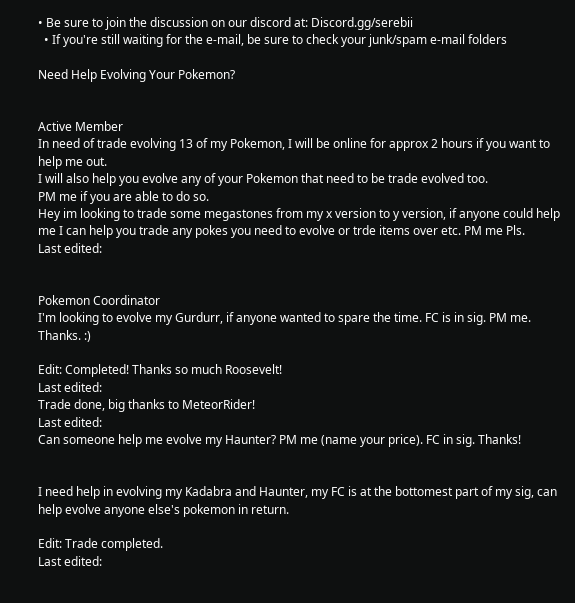• Be sure to join the discussion on our discord at: Discord.gg/serebii
  • If you're still waiting for the e-mail, be sure to check your junk/spam e-mail folders

Need Help Evolving Your Pokemon?


Active Member
In need of trade evolving 13 of my Pokemon, I will be online for approx 2 hours if you want to help me out.
I will also help you evolve any of your Pokemon that need to be trade evolved too.
PM me if you are able to do so.
Hey im looking to trade some megastones from my x version to y version, if anyone could help me I can help you trade any pokes you need to evolve or trde items over etc. PM me Pls.
Last edited:


Pokemon Coordinator
I'm looking to evolve my Gurdurr, if anyone wanted to spare the time. FC is in sig. PM me. Thanks. :)

Edit: Completed! Thanks so much Roosevelt!
Last edited:
Trade done, big thanks to MeteorRider!
Last edited:
Can someone help me evolve my Haunter? PM me (name your price). FC in sig. Thanks!


I need help in evolving my Kadabra and Haunter, my FC is at the bottomest part of my sig, can help evolve anyone else's pokemon in return.

Edit: Trade completed.
Last edited: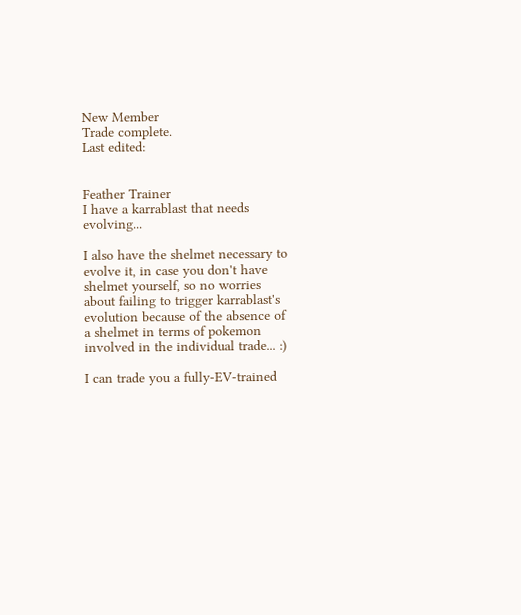New Member
Trade complete.
Last edited:


Feather Trainer
I have a karrablast that needs evolving...

I also have the shelmet necessary to evolve it, in case you don't have shelmet yourself, so no worries about failing to trigger karrablast's evolution because of the absence of a shelmet in terms of pokemon involved in the individual trade... :)

I can trade you a fully-EV-trained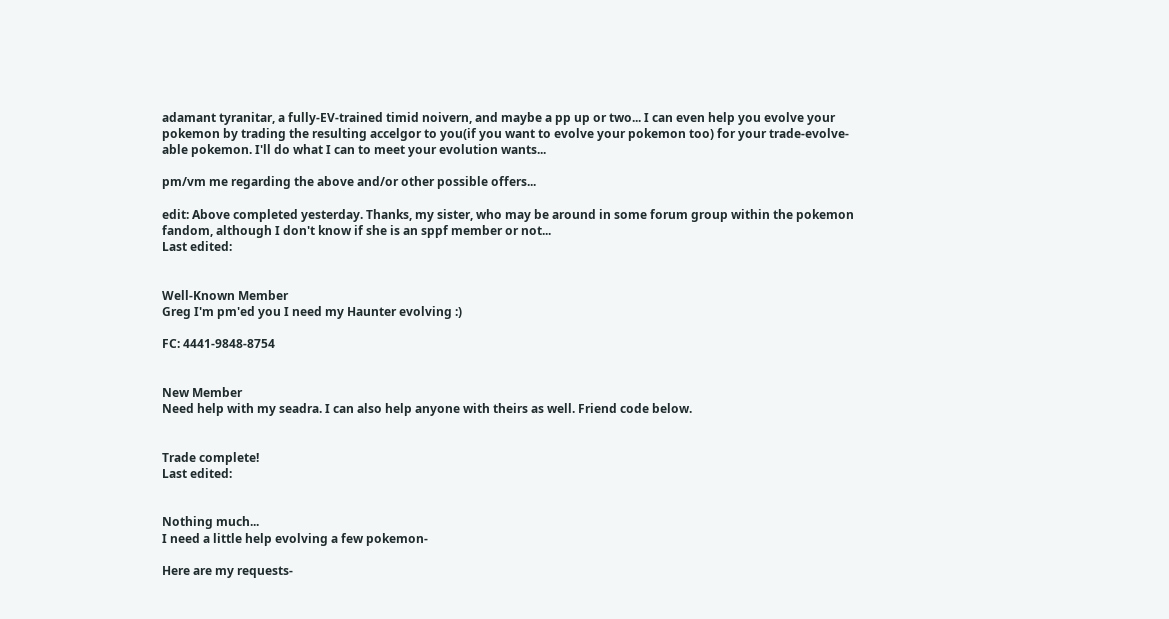adamant tyranitar, a fully-EV-trained timid noivern, and maybe a pp up or two... I can even help you evolve your pokemon by trading the resulting accelgor to you(if you want to evolve your pokemon too) for your trade-evolve-able pokemon. I'll do what I can to meet your evolution wants...

pm/vm me regarding the above and/or other possible offers...

edit: Above completed yesterday. Thanks, my sister, who may be around in some forum group within the pokemon fandom, although I don't know if she is an sppf member or not...
Last edited:


Well-Known Member
Greg I'm pm'ed you I need my Haunter evolving :)

FC: 4441-9848-8754


New Member
Need help with my seadra. I can also help anyone with theirs as well. Friend code below.


Trade complete!
Last edited:


Nothing much...
I need a little help evolving a few pokemon-

Here are my requests-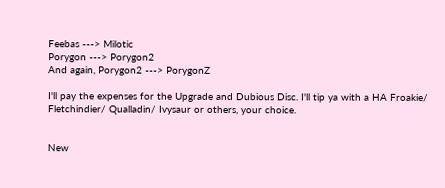Feebas ---> Milotic
Porygon ---> Porygon2
And again, Porygon2 ---> PorygonZ

I'll pay the expenses for the Upgrade and Dubious Disc. I'll tip ya with a HA Froakie/ Fletchindier/ Qualladin/ Ivysaur or others, your choice.


New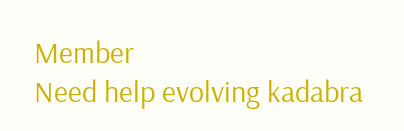Member
Need help evolving kadabra